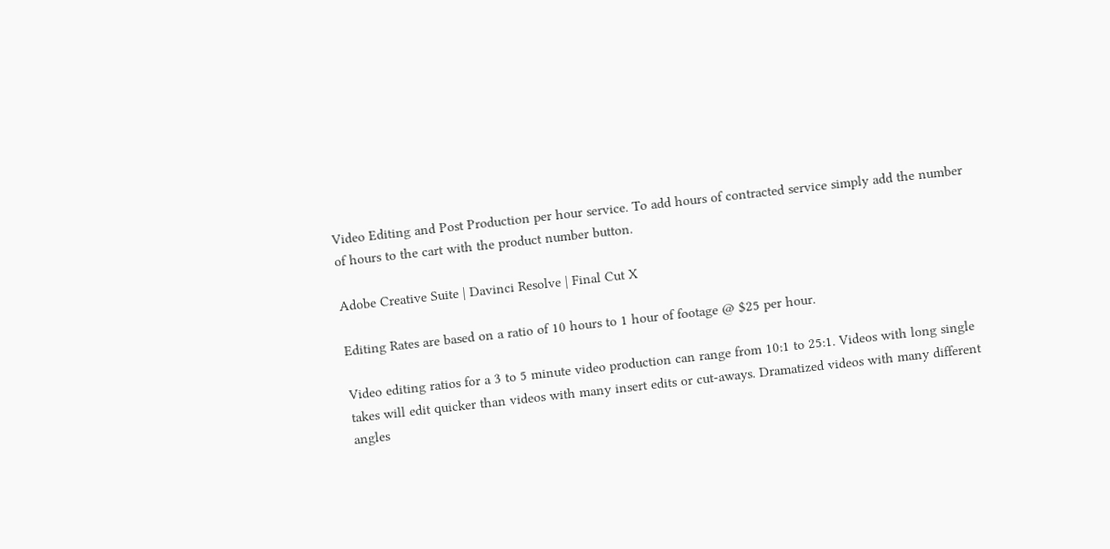Video Editing and Post Production per hour service. To add hours of contracted service simply add the number of hours to the cart with the product number button.

Adobe Creative Suite | Davinci Resolve | Final Cut X

Editing Rates are based on a ratio of 10 hours to 1 hour of footage @ $25 per hour.

Video editing ratios for a 3 to 5 minute video production can range from 10:1 to 25:1. Videos with long single takes will edit quicker than videos with many insert edits or cut-aways. Dramatized videos with many different angles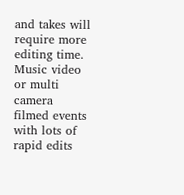and takes will require more editing time. Music video or multi camera filmed events with lots of rapid edits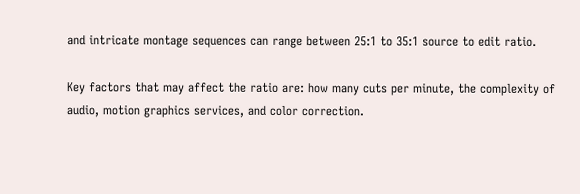and intricate montage sequences can range between 25:1 to 35:1 source to edit ratio.

Key factors that may affect the ratio are: how many cuts per minute, the complexity of audio, motion graphics services, and color correction.